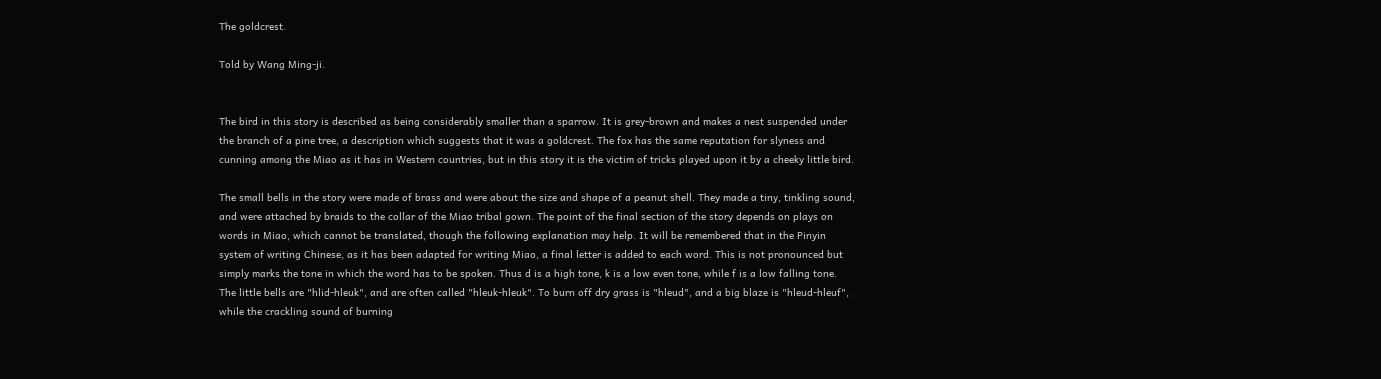The goldcrest.

Told by Wang Ming-ji.


The bird in this story is described as being considerably smaller than a sparrow. It is grey-brown and makes a nest suspended under the branch of a pine tree, a description which suggests that it was a goldcrest. The fox has the same reputation for slyness and cunning among the Miao as it has in Western countries, but in this story it is the victim of tricks played upon it by a cheeky little bird.

The small bells in the story were made of brass and were about the size and shape of a peanut shell. They made a tiny, tinkling sound, and were attached by braids to the collar of the Miao tribal gown. The point of the final section of the story depends on plays on words in Miao, which cannot be translated, though the following explanation may help. It will be remembered that in the Pinyin system of writing Chinese, as it has been adapted for writing Miao, a final letter is added to each word. This is not pronounced but simply marks the tone in which the word has to be spoken. Thus d is a high tone, k is a low even tone, while f is a low falling tone. The little bells are "hlid-hleuk", and are often called "hleuk-hleuk". To burn off dry grass is "hleud", and a big blaze is "hleud-hleuf", while the crackling sound of burning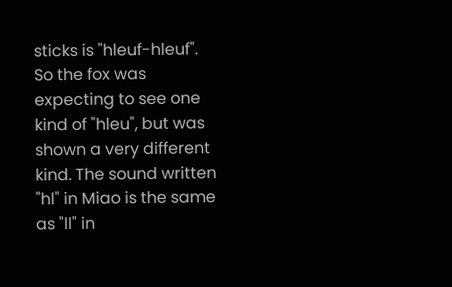sticks is "hleuf-hleuf". So the fox was expecting to see one kind of "hleu", but was shown a very different kind. The sound written "hl" in Miao is the same as "ll" in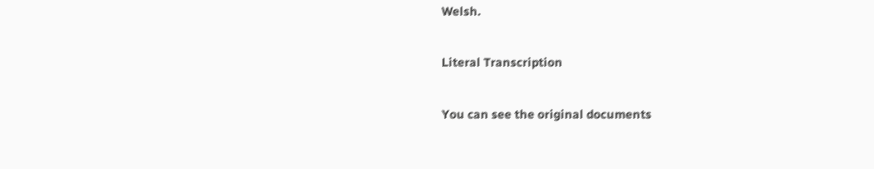Welsh.

Literal Transcription

You can see the original documents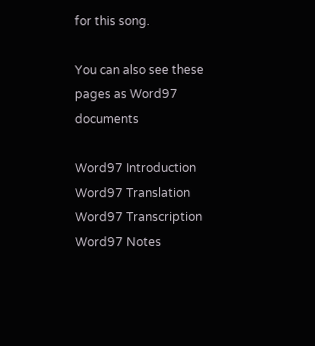for this song.

You can also see these pages as Word97 documents

Word97 Introduction
Word97 Translation
Word97 Transcription
Word97 Notes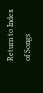Return to Index of Songs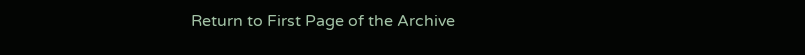Return to First Page of the Archive